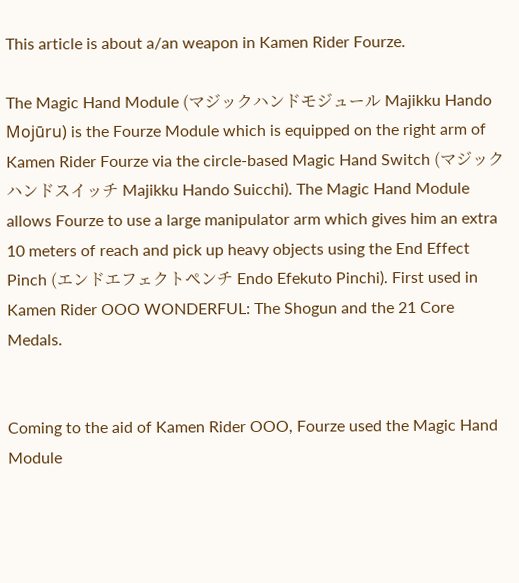This article is about a/an weapon in Kamen Rider Fourze.

The Magic Hand Module (マジックハンドモジュール Majikku Hando Mojūru) is the Fourze Module which is equipped on the right arm of Kamen Rider Fourze via the circle-based Magic Hand Switch (マジックハンドスイッチ Majikku Hando Suicchi). The Magic Hand Module allows Fourze to use a large manipulator arm which gives him an extra 10 meters of reach and pick up heavy objects using the End Effect Pinch (エンドエフェクトペンチ Endo Efekuto Pinchi). First used in Kamen Rider OOO WONDERFUL: The Shogun and the 21 Core Medals.


Coming to the aid of Kamen Rider OOO, Fourze used the Magic Hand Module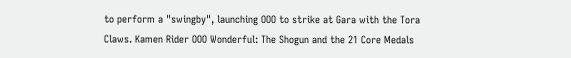to perform a "swingby", launching OOO to strike at Gara with the Tora Claws. Kamen Rider OOO Wonderful: The Shogun and the 21 Core Medals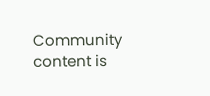Community content is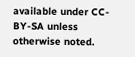available under CC-BY-SA unless otherwise noted.